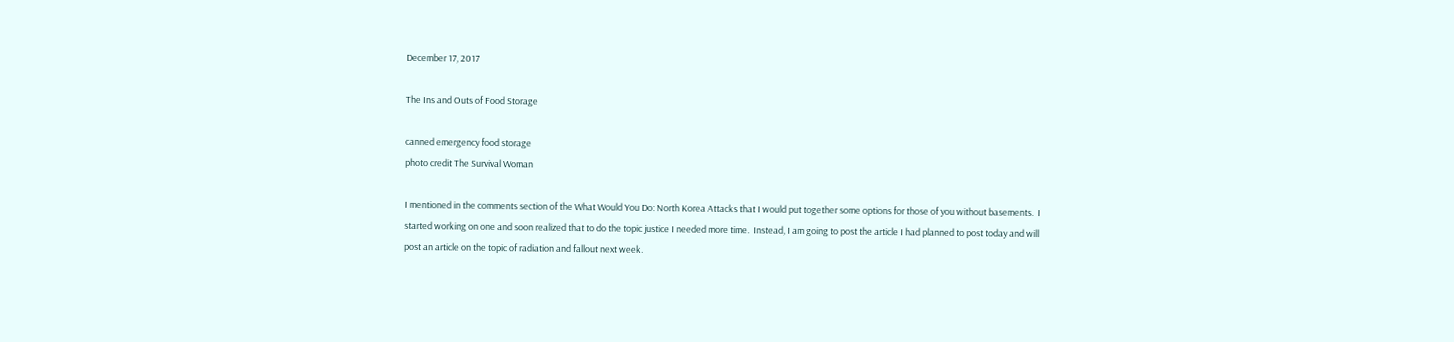December 17, 2017

The Ins and Outs of Food Storage

canned emergency food storage
photo credit The Survival Woman

I mentioned in the comments section of the What Would You Do: North Korea Attacks that I would put together some options for those of you without basements.  I started working on one and soon realized that to do the topic justice I needed more time.  Instead, I am going to post the article I had planned to post today and will post an article on the topic of radiation and fallout next week.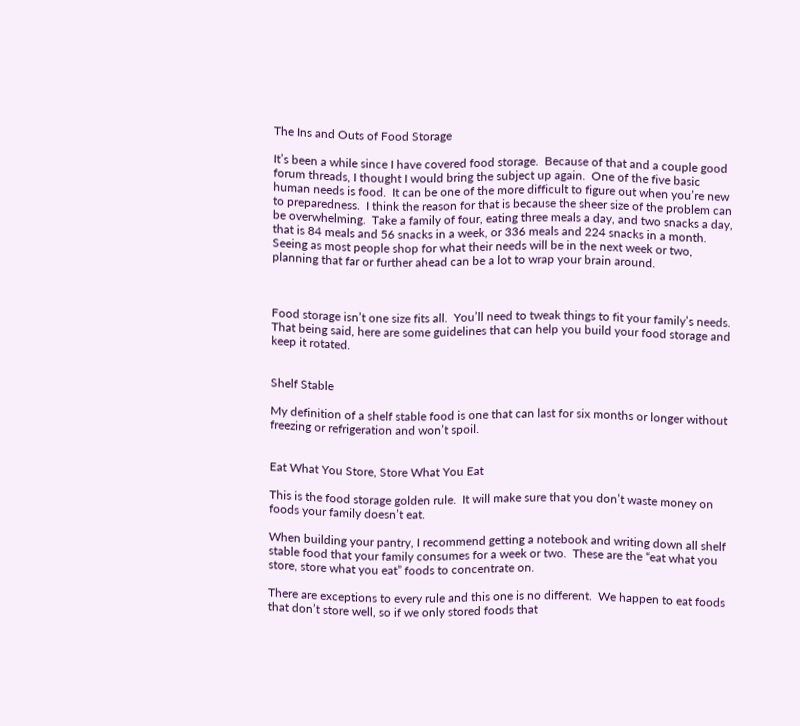The Ins and Outs of Food Storage

It’s been a while since I have covered food storage.  Because of that and a couple good forum threads, I thought I would bring the subject up again.  One of the five basic human needs is food.  It can be one of the more difficult to figure out when you’re new to preparedness.  I think the reason for that is because the sheer size of the problem can be overwhelming.  Take a family of four, eating three meals a day, and two snacks a day, that is 84 meals and 56 snacks in a week, or 336 meals and 224 snacks in a month.  Seeing as most people shop for what their needs will be in the next week or two, planning that far or further ahead can be a lot to wrap your brain around.



Food storage isn’t one size fits all.  You’ll need to tweak things to fit your family’s needs.  That being said, here are some guidelines that can help you build your food storage and keep it rotated.


Shelf Stable

My definition of a shelf stable food is one that can last for six months or longer without freezing or refrigeration and won’t spoil.


Eat What You Store, Store What You Eat

This is the food storage golden rule.  It will make sure that you don’t waste money on foods your family doesn’t eat.

When building your pantry, I recommend getting a notebook and writing down all shelf stable food that your family consumes for a week or two.  These are the “eat what you store, store what you eat” foods to concentrate on.

There are exceptions to every rule and this one is no different.  We happen to eat foods that don’t store well, so if we only stored foods that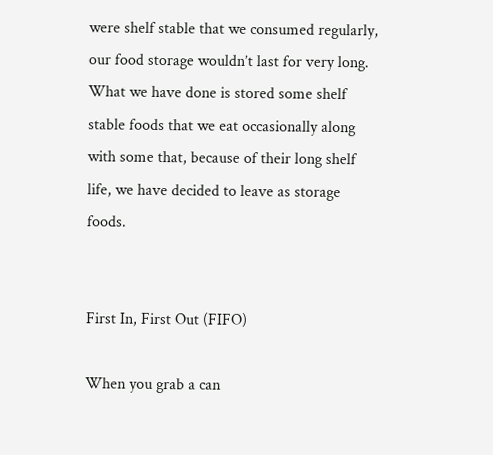were shelf stable that we consumed regularly, our food storage wouldn’t last for very long.  What we have done is stored some shelf stable foods that we eat occasionally along with some that, because of their long shelf life, we have decided to leave as storage foods.


First In, First Out (FIFO)

When you grab a can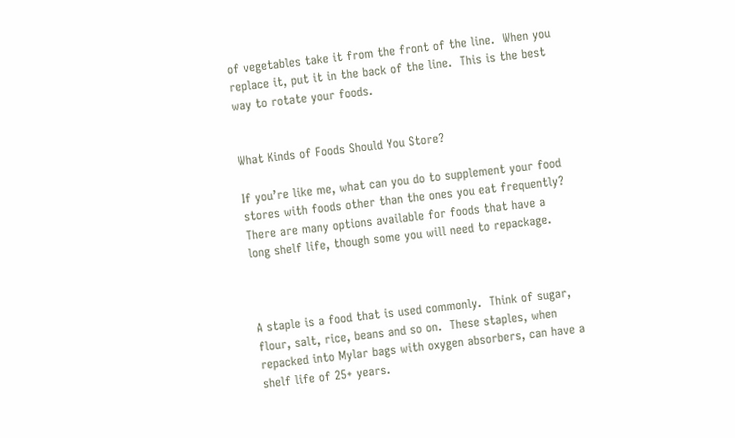of vegetables take it from the front of the line.  When you replace it, put it in the back of the line.  This is the best way to rotate your foods.


What Kinds of Foods Should You Store?

If you’re like me, what can you do to supplement your food stores with foods other than the ones you eat frequently?  There are many options available for foods that have a long shelf life, though some you will need to repackage.



A staple is a food that is used commonly.  Think of sugar, flour, salt, rice, beans and so on.  These staples, when repacked into Mylar bags with oxygen absorbers, can have a shelf life of 25+ years.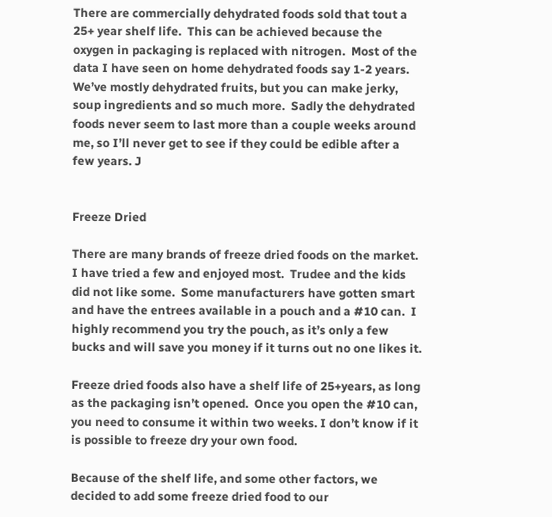There are commercially dehydrated foods sold that tout a 25+ year shelf life.  This can be achieved because the oxygen in packaging is replaced with nitrogen.  Most of the data I have seen on home dehydrated foods say 1-2 years.  We’ve mostly dehydrated fruits, but you can make jerky, soup ingredients and so much more.  Sadly the dehydrated foods never seem to last more than a couple weeks around me, so I’ll never get to see if they could be edible after a few years. J


Freeze Dried

There are many brands of freeze dried foods on the market.  I have tried a few and enjoyed most.  Trudee and the kids did not like some.  Some manufacturers have gotten smart and have the entrees available in a pouch and a #10 can.  I highly recommend you try the pouch, as it’s only a few bucks and will save you money if it turns out no one likes it.

Freeze dried foods also have a shelf life of 25+years, as long as the packaging isn’t opened.  Once you open the #10 can, you need to consume it within two weeks. I don’t know if it is possible to freeze dry your own food.

Because of the shelf life, and some other factors, we decided to add some freeze dried food to our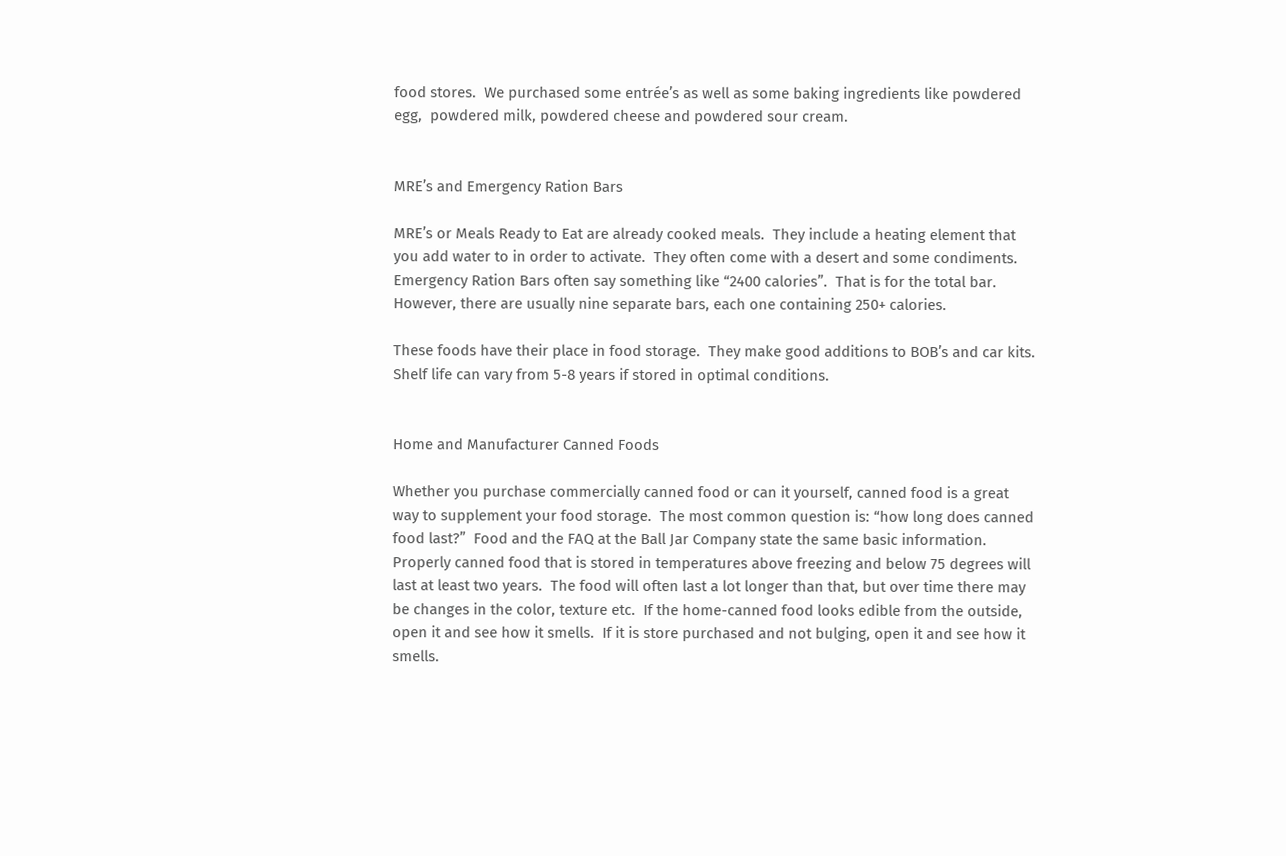food stores.  We purchased some entrée’s as well as some baking ingredients like powdered egg,  powdered milk, powdered cheese and powdered sour cream.


MRE’s and Emergency Ration Bars

MRE’s or Meals Ready to Eat are already cooked meals.  They include a heating element that you add water to in order to activate.  They often come with a desert and some condiments.  Emergency Ration Bars often say something like “2400 calories”.  That is for the total bar.  However, there are usually nine separate bars, each one containing 250+ calories.

These foods have their place in food storage.  They make good additions to BOB’s and car kits.  Shelf life can vary from 5-8 years if stored in optimal conditions.


Home and Manufacturer Canned Foods

Whether you purchase commercially canned food or can it yourself, canned food is a great way to supplement your food storage.  The most common question is: “how long does canned food last?”  Food and the FAQ at the Ball Jar Company state the same basic information.  Properly canned food that is stored in temperatures above freezing and below 75 degrees will last at least two years.  The food will often last a lot longer than that, but over time there may be changes in the color, texture etc.  If the home-canned food looks edible from the outside, open it and see how it smells.  If it is store purchased and not bulging, open it and see how it smells.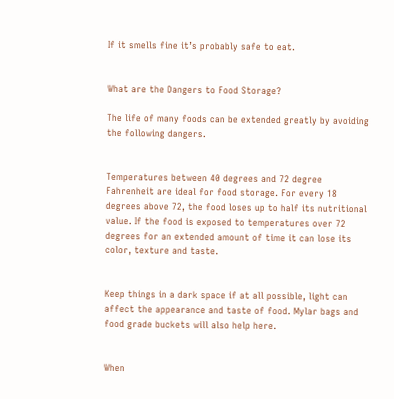If it smells fine it’s probably safe to eat.


What are the Dangers to Food Storage?

The life of many foods can be extended greatly by avoiding the following dangers.


Temperatures between 40 degrees and 72 degree Fahrenheit are ideal for food storage. For every 18 degrees above 72, the food loses up to half its nutritional value. If the food is exposed to temperatures over 72 degrees for an extended amount of time it can lose its color, texture and taste.


Keep things in a dark space if at all possible, light can affect the appearance and taste of food. Mylar bags and food grade buckets will also help here.


When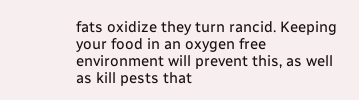fats oxidize they turn rancid. Keeping your food in an oxygen free environment will prevent this, as well as kill pests that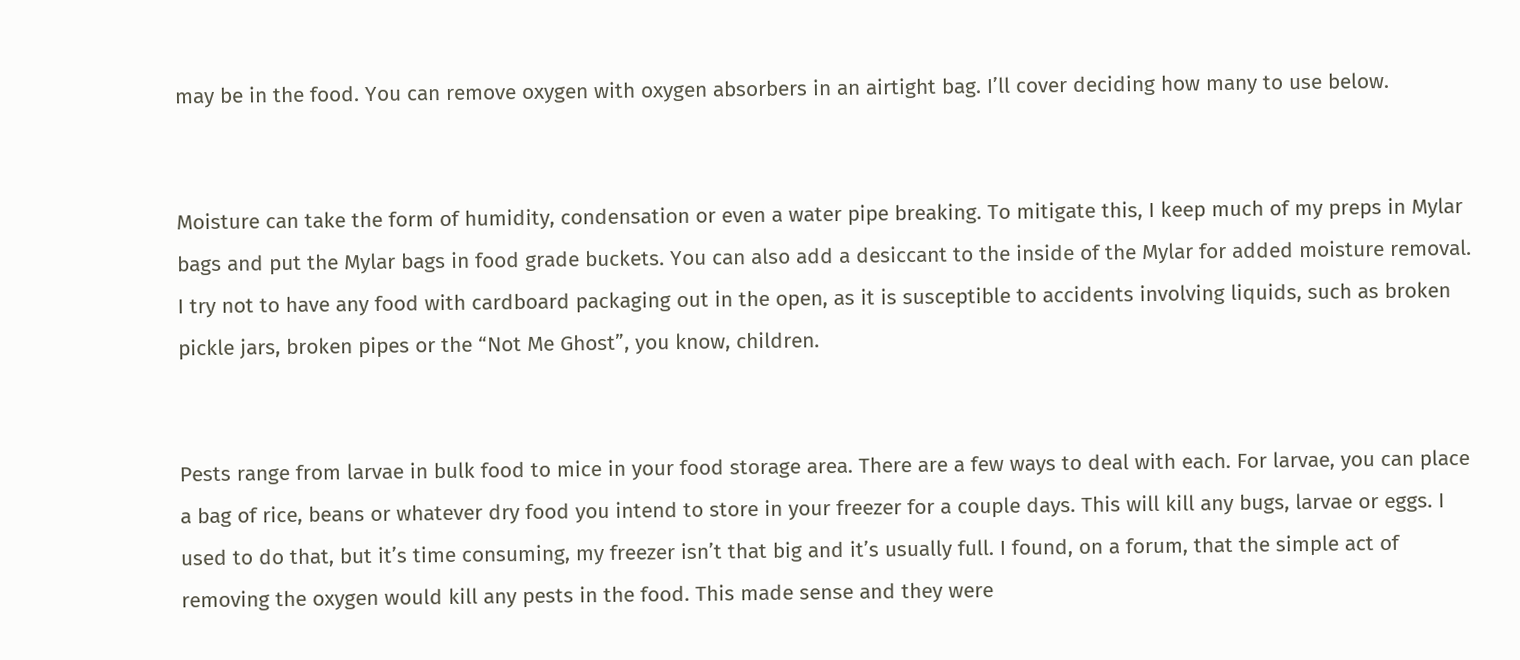may be in the food. You can remove oxygen with oxygen absorbers in an airtight bag. I’ll cover deciding how many to use below.


Moisture can take the form of humidity, condensation or even a water pipe breaking. To mitigate this, I keep much of my preps in Mylar bags and put the Mylar bags in food grade buckets. You can also add a desiccant to the inside of the Mylar for added moisture removal. I try not to have any food with cardboard packaging out in the open, as it is susceptible to accidents involving liquids, such as broken pickle jars, broken pipes or the “Not Me Ghost”, you know, children.


Pests range from larvae in bulk food to mice in your food storage area. There are a few ways to deal with each. For larvae, you can place a bag of rice, beans or whatever dry food you intend to store in your freezer for a couple days. This will kill any bugs, larvae or eggs. I used to do that, but it’s time consuming, my freezer isn’t that big and it’s usually full. I found, on a forum, that the simple act of removing the oxygen would kill any pests in the food. This made sense and they were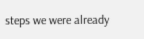steps we were already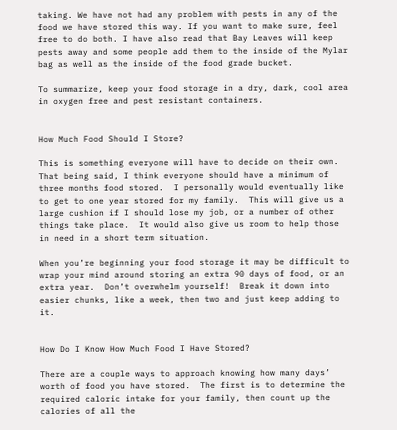taking. We have not had any problem with pests in any of the food we have stored this way. If you want to make sure, feel free to do both. I have also read that Bay Leaves will keep pests away and some people add them to the inside of the Mylar bag as well as the inside of the food grade bucket.

To summarize, keep your food storage in a dry, dark, cool area in oxygen free and pest resistant containers.


How Much Food Should I Store?

This is something everyone will have to decide on their own.  That being said, I think everyone should have a minimum of three months food stored.  I personally would eventually like to get to one year stored for my family.  This will give us a large cushion if I should lose my job, or a number of other things take place.  It would also give us room to help those in need in a short term situation.

When you’re beginning your food storage it may be difficult to wrap your mind around storing an extra 90 days of food, or an extra year.  Don’t overwhelm yourself!  Break it down into easier chunks, like a week, then two and just keep adding to it.


How Do I Know How Much Food I Have Stored?

There are a couple ways to approach knowing how many days’ worth of food you have stored.  The first is to determine the required caloric intake for your family, then count up the calories of all the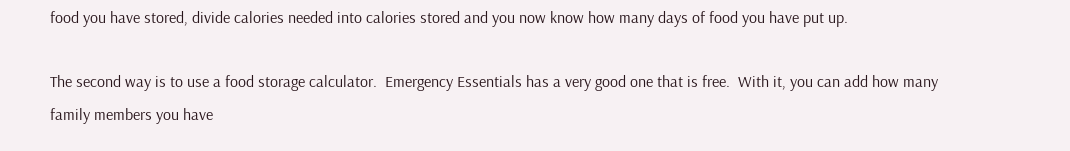food you have stored, divide calories needed into calories stored and you now know how many days of food you have put up.

The second way is to use a food storage calculator.  Emergency Essentials has a very good one that is free.  With it, you can add how many family members you have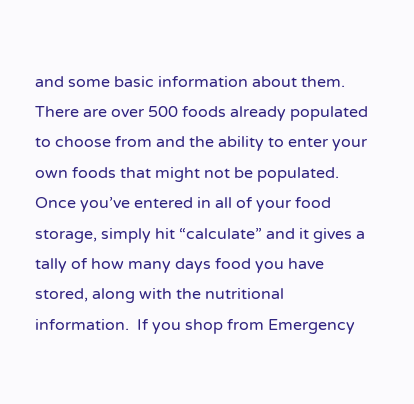and some basic information about them.  There are over 500 foods already populated to choose from and the ability to enter your own foods that might not be populated.  Once you’ve entered in all of your food storage, simply hit “calculate” and it gives a tally of how many days food you have stored, along with the nutritional information.  If you shop from Emergency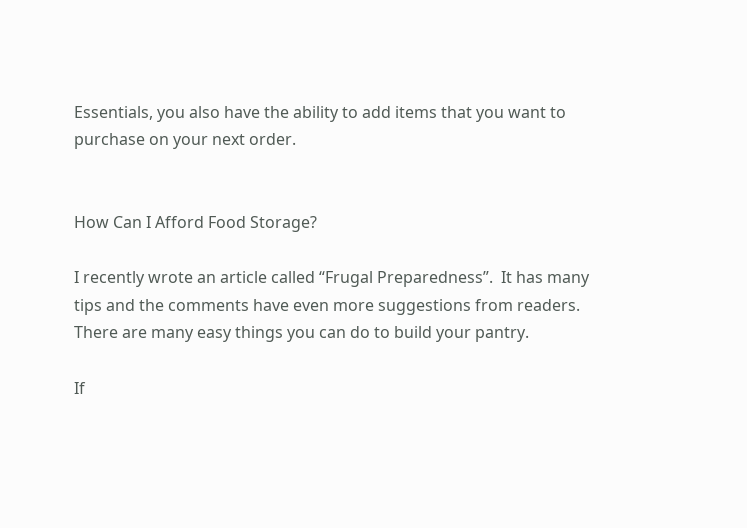Essentials, you also have the ability to add items that you want to purchase on your next order.


How Can I Afford Food Storage?

I recently wrote an article called “Frugal Preparedness”.  It has many tips and the comments have even more suggestions from readers.   There are many easy things you can do to build your pantry.

If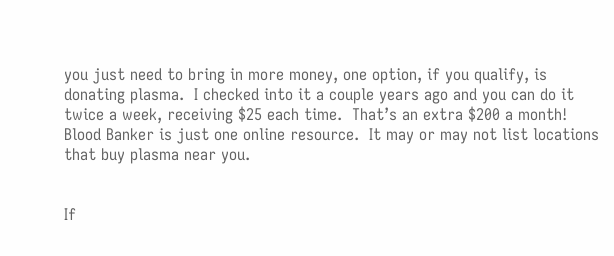you just need to bring in more money, one option, if you qualify, is donating plasma.  I checked into it a couple years ago and you can do it twice a week, receiving $25 each time.  That’s an extra $200 a month!  Blood Banker is just one online resource.  It may or may not list locations that buy plasma near you.


If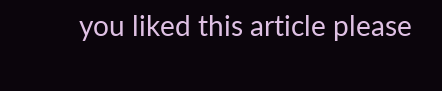you liked this article please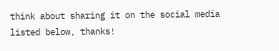think about sharing it on the social media listed below, thanks!